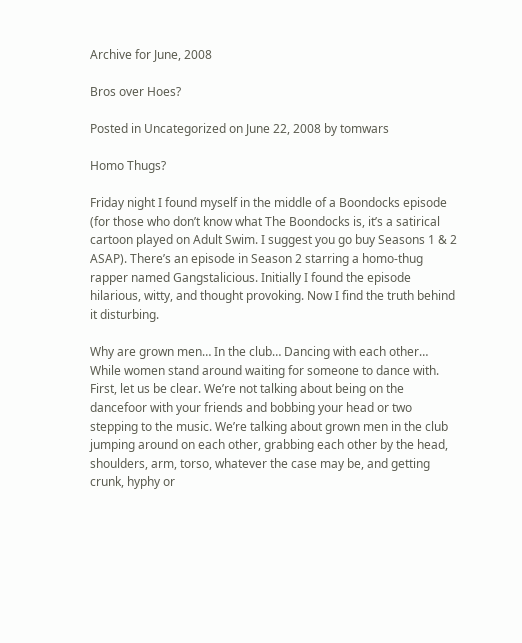Archive for June, 2008

Bros over Hoes?

Posted in Uncategorized on June 22, 2008 by tomwars

Homo Thugs?

Friday night I found myself in the middle of a Boondocks episode (for those who don’t know what The Boondocks is, it’s a satirical cartoon played on Adult Swim. I suggest you go buy Seasons 1 & 2 ASAP). There’s an episode in Season 2 starring a homo-thug rapper named Gangstalicious. Initially I found the episode hilarious, witty, and thought provoking. Now I find the truth behind it disturbing.

Why are grown men… In the club… Dancing with each other… While women stand around waiting for someone to dance with. First, let us be clear. We’re not talking about being on the dancefoor with your friends and bobbing your head or two stepping to the music. We’re talking about grown men in the club jumping around on each other, grabbing each other by the head, shoulders, arm, torso, whatever the case may be, and getting crunk, hyphy or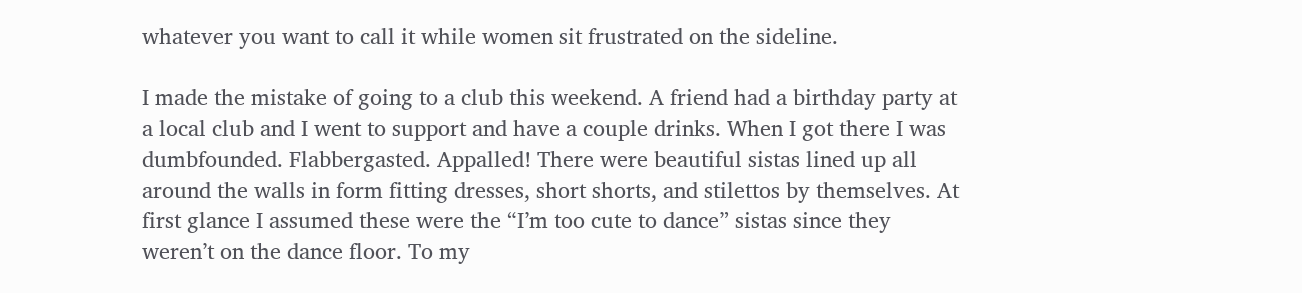whatever you want to call it while women sit frustrated on the sideline.

I made the mistake of going to a club this weekend. A friend had a birthday party at a local club and I went to support and have a couple drinks. When I got there I was dumbfounded. Flabbergasted. Appalled! There were beautiful sistas lined up all around the walls in form fitting dresses, short shorts, and stilettos by themselves. At first glance I assumed these were the “I’m too cute to dance” sistas since they weren’t on the dance floor. To my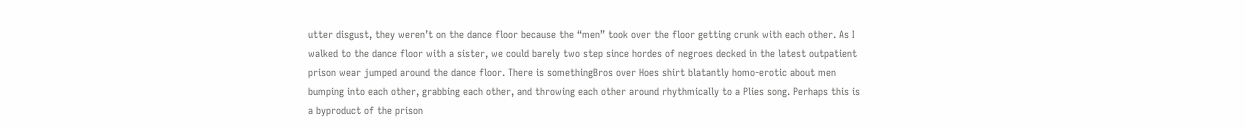utter disgust, they weren’t on the dance floor because the “men” took over the floor getting crunk with each other. As I walked to the dance floor with a sister, we could barely two step since hordes of negroes decked in the latest outpatient prison wear jumped around the dance floor. There is somethingBros over Hoes shirt blatantly homo-erotic about men bumping into each other, grabbing each other, and throwing each other around rhythmically to a Plies song. Perhaps this is a byproduct of the prison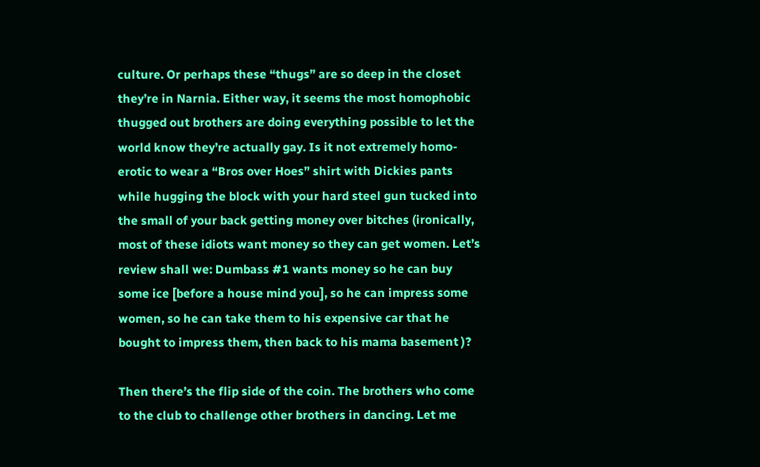culture. Or perhaps these “thugs” are so deep in the closet they’re in Narnia. Either way, it seems the most homophobic thugged out brothers are doing everything possible to let the world know they’re actually gay. Is it not extremely homo-erotic to wear a “Bros over Hoes” shirt with Dickies pants while hugging the block with your hard steel gun tucked into the small of your back getting money over bitches (ironically, most of these idiots want money so they can get women. Let’s review shall we: Dumbass #1 wants money so he can buy some ice [before a house mind you], so he can impress some women, so he can take them to his expensive car that he bought to impress them, then back to his mama basement )?

Then there’s the flip side of the coin. The brothers who come to the club to challenge other brothers in dancing. Let me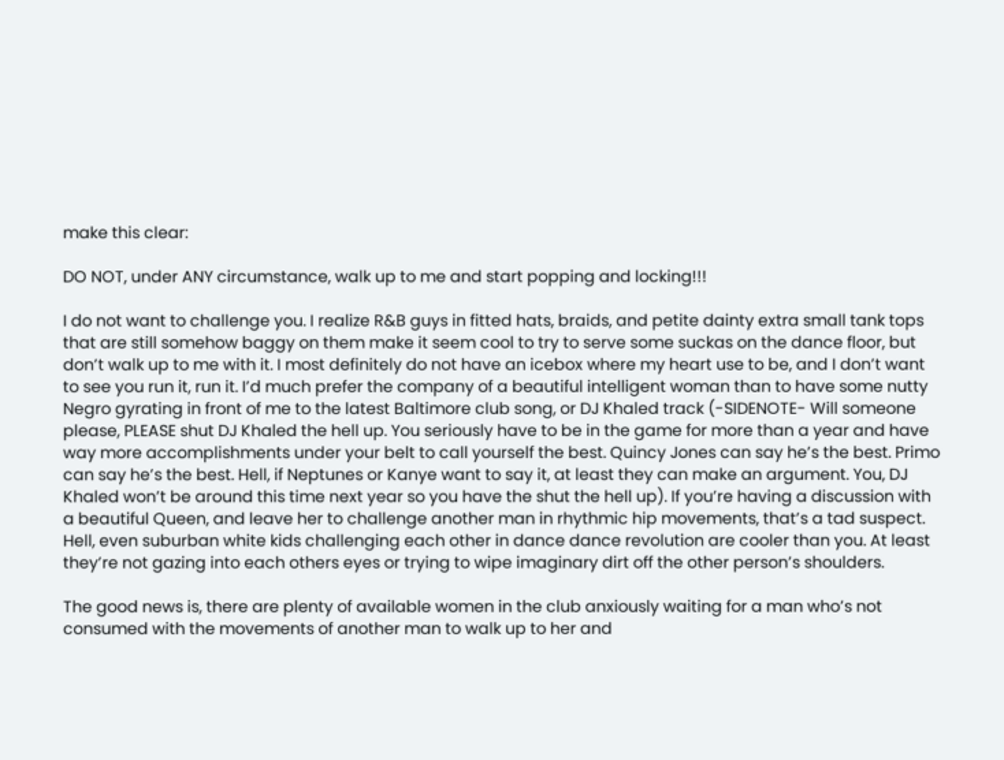make this clear:

DO NOT, under ANY circumstance, walk up to me and start popping and locking!!!

I do not want to challenge you. I realize R&B guys in fitted hats, braids, and petite dainty extra small tank tops that are still somehow baggy on them make it seem cool to try to serve some suckas on the dance floor, but don’t walk up to me with it. I most definitely do not have an icebox where my heart use to be, and I don’t want to see you run it, run it. I’d much prefer the company of a beautiful intelligent woman than to have some nutty Negro gyrating in front of me to the latest Baltimore club song, or DJ Khaled track (-SIDENOTE- Will someone please, PLEASE shut DJ Khaled the hell up. You seriously have to be in the game for more than a year and have way more accomplishments under your belt to call yourself the best. Quincy Jones can say he’s the best. Primo can say he’s the best. Hell, if Neptunes or Kanye want to say it, at least they can make an argument. You, DJ Khaled won’t be around this time next year so you have the shut the hell up). If you’re having a discussion with a beautiful Queen, and leave her to challenge another man in rhythmic hip movements, that’s a tad suspect. Hell, even suburban white kids challenging each other in dance dance revolution are cooler than you. At least they’re not gazing into each others eyes or trying to wipe imaginary dirt off the other person’s shoulders.

The good news is, there are plenty of available women in the club anxiously waiting for a man who’s not consumed with the movements of another man to walk up to her and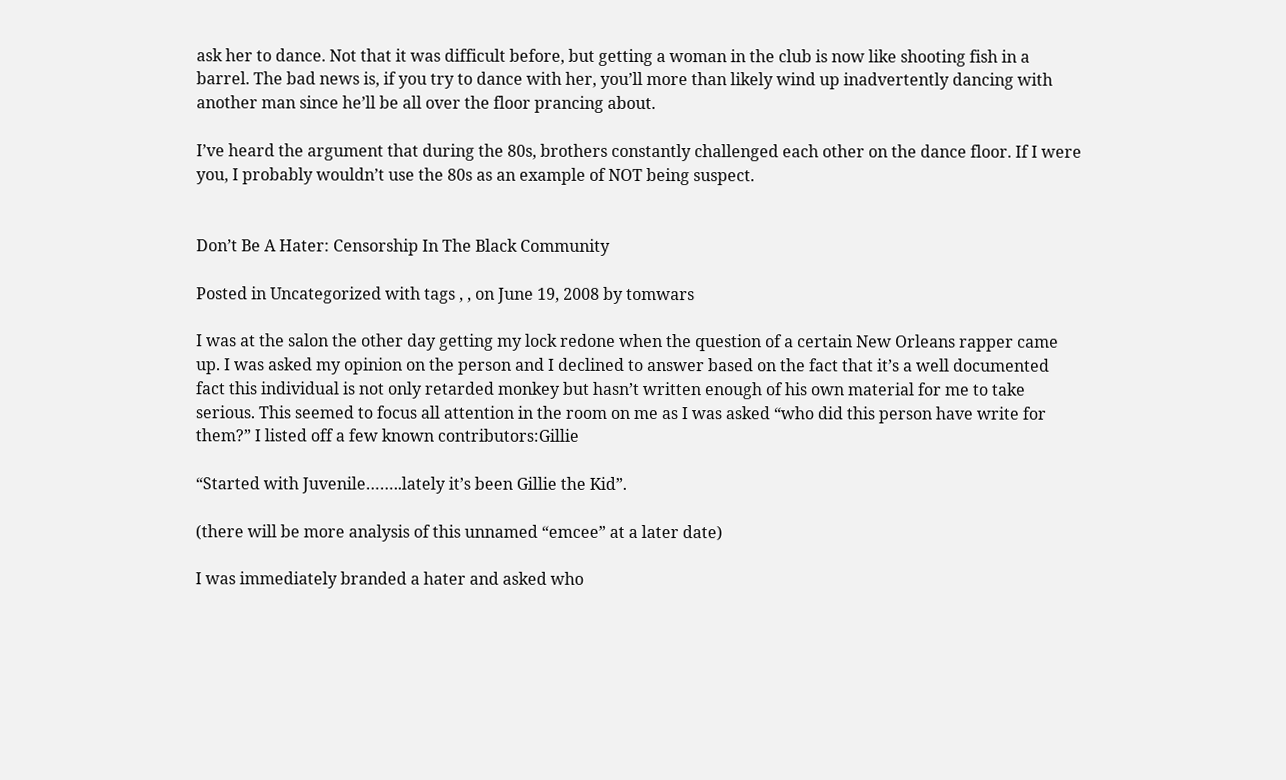ask her to dance. Not that it was difficult before, but getting a woman in the club is now like shooting fish in a barrel. The bad news is, if you try to dance with her, you’ll more than likely wind up inadvertently dancing with another man since he’ll be all over the floor prancing about.

I’ve heard the argument that during the 80s, brothers constantly challenged each other on the dance floor. If I were you, I probably wouldn’t use the 80s as an example of NOT being suspect.


Don’t Be A Hater: Censorship In The Black Community

Posted in Uncategorized with tags , , on June 19, 2008 by tomwars

I was at the salon the other day getting my lock redone when the question of a certain New Orleans rapper came up. I was asked my opinion on the person and I declined to answer based on the fact that it’s a well documented fact this individual is not only retarded monkey but hasn’t written enough of his own material for me to take serious. This seemed to focus all attention in the room on me as I was asked “who did this person have write for them?” I listed off a few known contributors:Gillie

“Started with Juvenile……..lately it’s been Gillie the Kid”.

(there will be more analysis of this unnamed “emcee” at a later date)

I was immediately branded a hater and asked who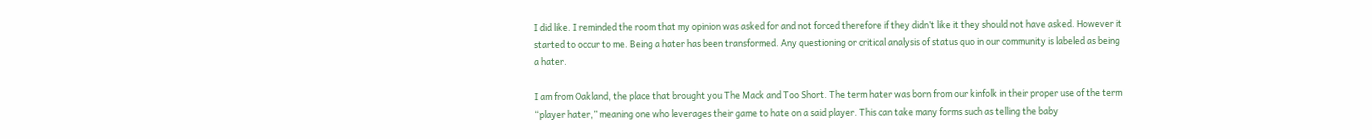I did like. I reminded the room that my opinion was asked for and not forced therefore if they didn’t like it they should not have asked. However it started to occur to me. Being a hater has been transformed. Any questioning or critical analysis of status quo in our community is labeled as being a hater.

I am from Oakland, the place that brought you The Mack and Too Short. The term hater was born from our kinfolk in their proper use of the term “player hater,” meaning one who leverages their game to hate on a said player. This can take many forms such as telling the baby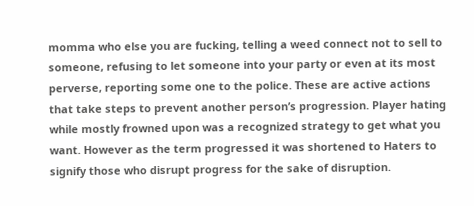momma who else you are fucking, telling a weed connect not to sell to someone, refusing to let someone into your party or even at its most perverse, reporting some one to the police. These are active actions that take steps to prevent another person’s progression. Player hating while mostly frowned upon was a recognized strategy to get what you want. However as the term progressed it was shortened to Haters to signify those who disrupt progress for the sake of disruption.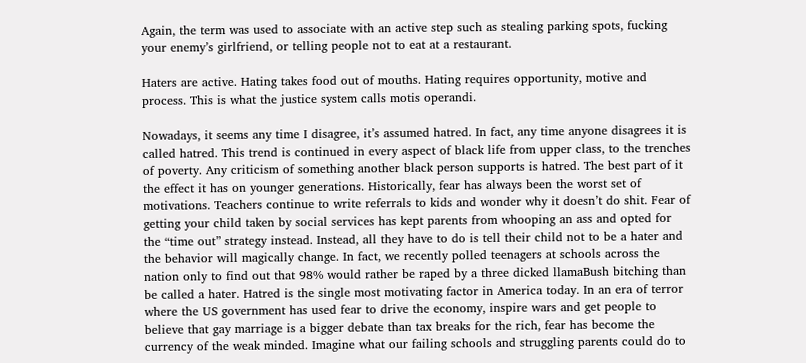Again, the term was used to associate with an active step such as stealing parking spots, fucking your enemy’s girlfriend, or telling people not to eat at a restaurant.

Haters are active. Hating takes food out of mouths. Hating requires opportunity, motive and process. This is what the justice system calls motis operandi.

Nowadays, it seems any time I disagree, it’s assumed hatred. In fact, any time anyone disagrees it is called hatred. This trend is continued in every aspect of black life from upper class, to the trenches of poverty. Any criticism of something another black person supports is hatred. The best part of it the effect it has on younger generations. Historically, fear has always been the worst set of motivations. Teachers continue to write referrals to kids and wonder why it doesn’t do shit. Fear of getting your child taken by social services has kept parents from whooping an ass and opted for the “time out” strategy instead. Instead, all they have to do is tell their child not to be a hater and the behavior will magically change. In fact, we recently polled teenagers at schools across the nation only to find out that 98% would rather be raped by a three dicked llamaBush bitching than be called a hater. Hatred is the single most motivating factor in America today. In an era of terror where the US government has used fear to drive the economy, inspire wars and get people to believe that gay marriage is a bigger debate than tax breaks for the rich, fear has become the currency of the weak minded. Imagine what our failing schools and struggling parents could do to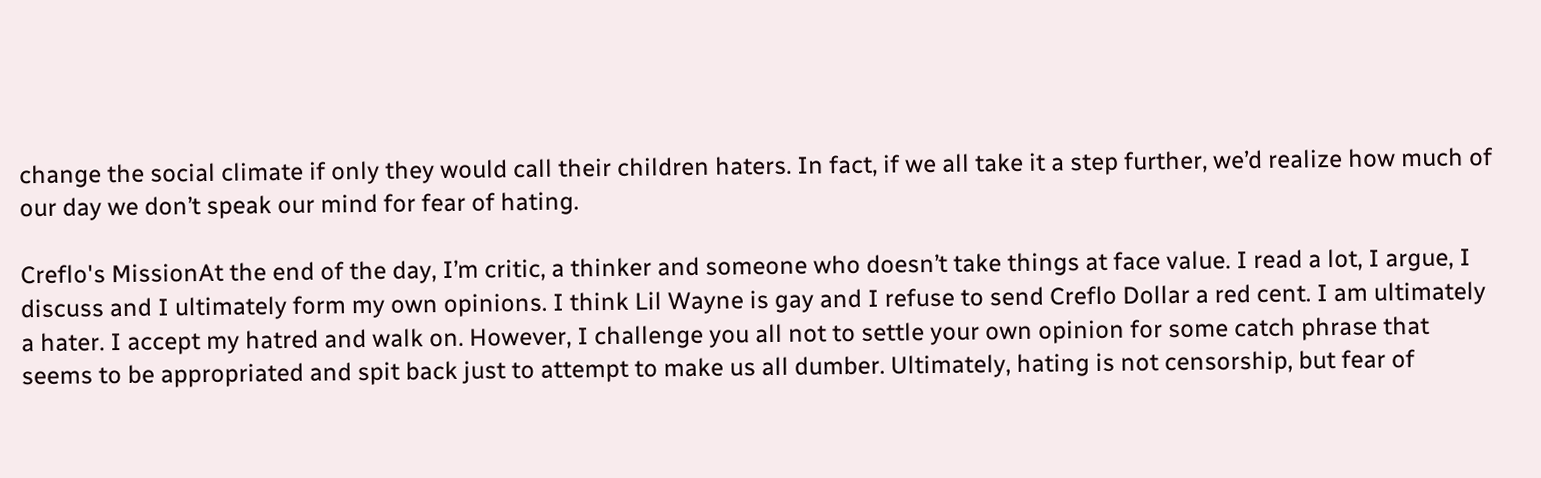change the social climate if only they would call their children haters. In fact, if we all take it a step further, we’d realize how much of our day we don’t speak our mind for fear of hating.

Creflo's MissionAt the end of the day, I’m critic, a thinker and someone who doesn’t take things at face value. I read a lot, I argue, I discuss and I ultimately form my own opinions. I think Lil Wayne is gay and I refuse to send Creflo Dollar a red cent. I am ultimately a hater. I accept my hatred and walk on. However, I challenge you all not to settle your own opinion for some catch phrase that seems to be appropriated and spit back just to attempt to make us all dumber. Ultimately, hating is not censorship, but fear of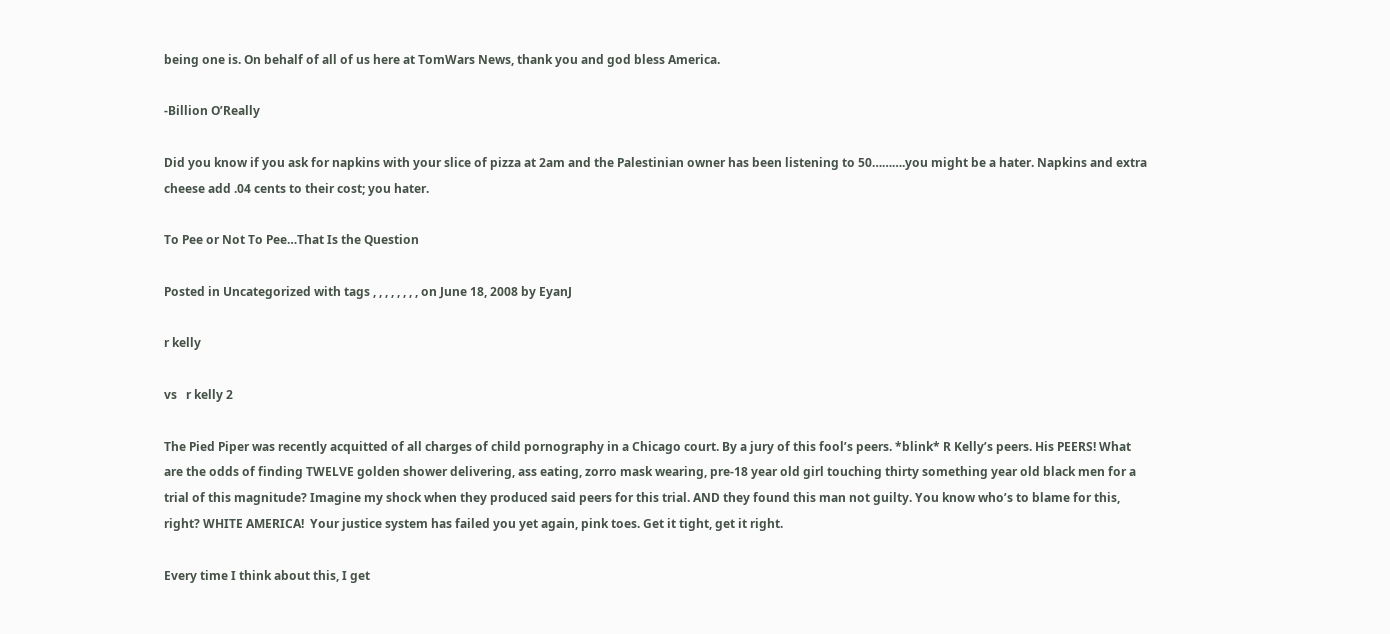being one is. On behalf of all of us here at TomWars News, thank you and god bless America.

-Billion O’Really

Did you know if you ask for napkins with your slice of pizza at 2am and the Palestinian owner has been listening to 50……….you might be a hater. Napkins and extra cheese add .04 cents to their cost; you hater.

To Pee or Not To Pee…That Is the Question

Posted in Uncategorized with tags , , , , , , , , on June 18, 2008 by EyanJ

r kelly

vs   r kelly 2

The Pied Piper was recently acquitted of all charges of child pornography in a Chicago court. By a jury of this fool’s peers. *blink* R Kelly’s peers. His PEERS! What are the odds of finding TWELVE golden shower delivering, ass eating, zorro mask wearing, pre-18 year old girl touching thirty something year old black men for a trial of this magnitude? Imagine my shock when they produced said peers for this trial. AND they found this man not guilty. You know who’s to blame for this, right? WHITE AMERICA!  Your justice system has failed you yet again, pink toes. Get it tight, get it right.

Every time I think about this, I get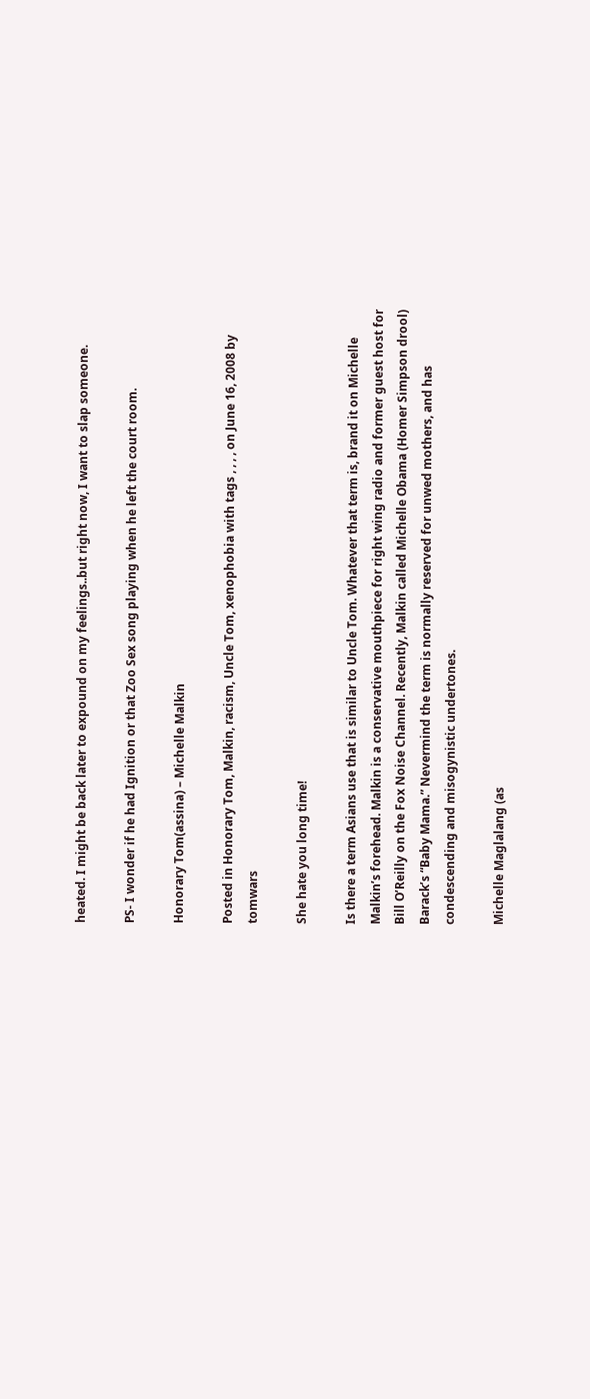heated. I might be back later to expound on my feelings..but right now, I want to slap someone.

PS- I wonder if he had Ignition or that Zoo Sex song playing when he left the court room.

Honorary Tom(assina) – Michelle Malkin

Posted in Honorary Tom, Malkin, racism, Uncle Tom, xenophobia with tags , , , , on June 16, 2008 by tomwars

She hate you long time!

Is there a term Asians use that is similar to Uncle Tom. Whatever that term is, brand it on Michelle Malkin’s forehead. Malkin is a conservative mouthpiece for right wing radio and former guest host for Bill O’Reilly on the Fox Noise Channel. Recently, Malkin called Michelle Obama (Homer Simpson drool) Barack’s “Baby Mama.” Nevermind the term is normally reserved for unwed mothers, and has condescending and misogynistic undertones.

Michelle Maglalang (as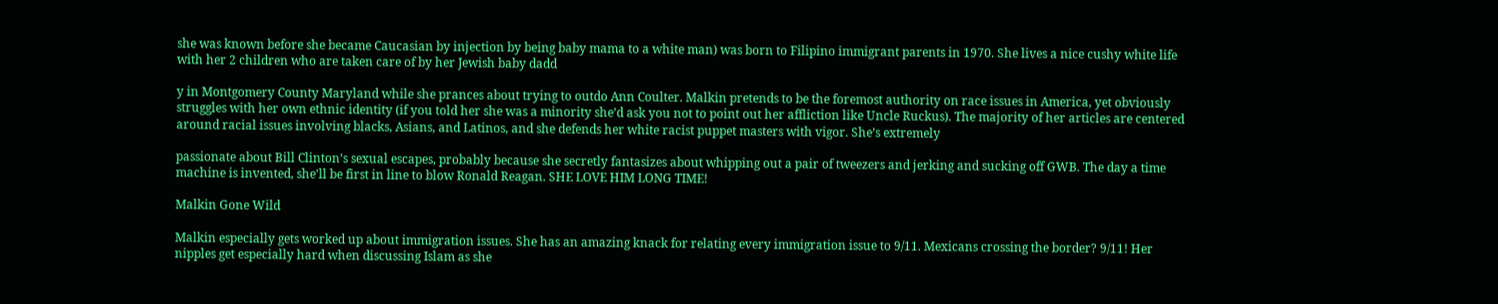she was known before she became Caucasian by injection by being baby mama to a white man) was born to Filipino immigrant parents in 1970. She lives a nice cushy white life with her 2 children who are taken care of by her Jewish baby dadd

y in Montgomery County Maryland while she prances about trying to outdo Ann Coulter. Malkin pretends to be the foremost authority on race issues in America, yet obviously struggles with her own ethnic identity (if you told her she was a minority she’d ask you not to point out her affliction like Uncle Ruckus). The majority of her articles are centered around racial issues involving blacks, Asians, and Latinos, and she defends her white racist puppet masters with vigor. She’s extremely

passionate about Bill Clinton’s sexual escapes, probably because she secretly fantasizes about whipping out a pair of tweezers and jerking and sucking off GWB. The day a time machine is invented, she’ll be first in line to blow Ronald Reagan. SHE LOVE HIM LONG TIME!

Malkin Gone Wild

Malkin especially gets worked up about immigration issues. She has an amazing knack for relating every immigration issue to 9/11. Mexicans crossing the border? 9/11! Her nipples get especially hard when discussing Islam as she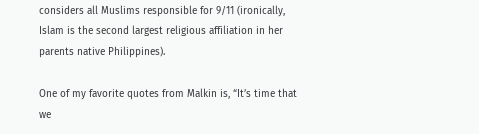considers all Muslims responsible for 9/11 (ironically, Islam is the second largest religious affiliation in her parents native Philippines).

One of my favorite quotes from Malkin is, “It’s time that we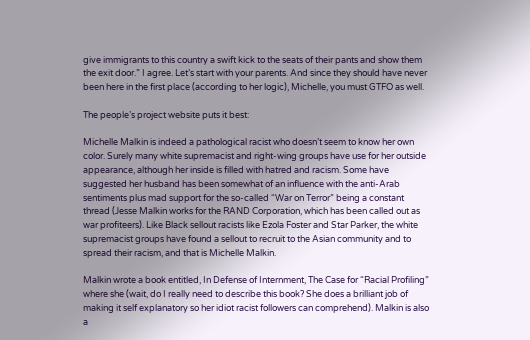give immigrants to this country a swift kick to the seats of their pants and show them the exit door.” I agree. Let’s start with your parents. And since they should have never been here in the first place (according to her logic), Michelle, you must GTFO as well.

The people’s project website puts it best:

Michelle Malkin is indeed a pathological racist who doesn’t seem to know her own color. Surely many white supremacist and right-wing groups have use for her outside appearance, although her inside is filled with hatred and racism. Some have suggested her husband has been somewhat of an influence with the anti-Arab sentiments plus mad support for the so-called “War on Terror” being a constant thread (Jesse Malkin works for the RAND Corporation, which has been called out as war profiteers). Like Black sellout racists like Ezola Foster and Star Parker, the white supremacist groups have found a sellout to recruit to the Asian community and to spread their racism, and that is Michelle Malkin.

Malkin wrote a book entitled, In Defense of Internment, The Case for “Racial Profiling” where she (wait, do I really need to describe this book? She does a brilliant job of making it self explanatory so her idiot racist followers can comprehend). Malkin is also a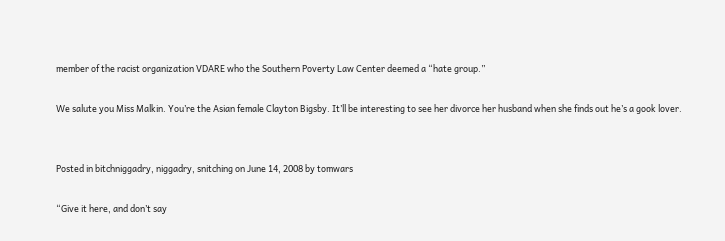member of the racist organization VDARE who the Southern Poverty Law Center deemed a “hate group.”

We salute you Miss Malkin. You’re the Asian female Clayton Bigsby. It’ll be interesting to see her divorce her husband when she finds out he’s a gook lover.


Posted in bitchniggadry, niggadry, snitching on June 14, 2008 by tomwars

“Give it here, and don’t say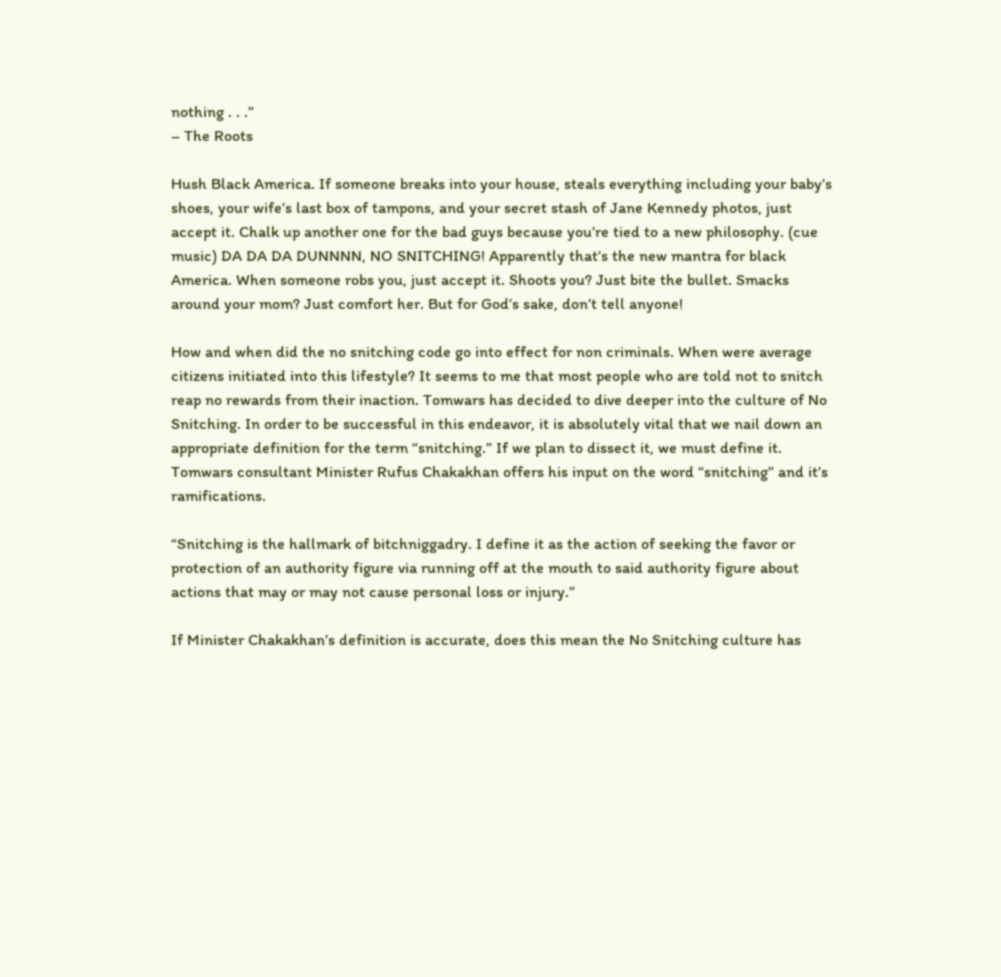nothing . . .”
– The Roots

Hush Black America. If someone breaks into your house, steals everything including your baby’s shoes, your wife’s last box of tampons, and your secret stash of Jane Kennedy photos, just accept it. Chalk up another one for the bad guys because you’re tied to a new philosophy. (cue music) DA DA DA DUNNNN, NO SNITCHING! Apparently that’s the new mantra for black America. When someone robs you, just accept it. Shoots you? Just bite the bullet. Smacks around your mom? Just comfort her. But for God’s sake, don’t tell anyone!

How and when did the no snitching code go into effect for non criminals. When were average citizens initiated into this lifestyle? It seems to me that most people who are told not to snitch reap no rewards from their inaction. Tomwars has decided to dive deeper into the culture of No Snitching. In order to be successful in this endeavor, it is absolutely vital that we nail down an appropriate definition for the term “snitching.” If we plan to dissect it, we must define it. Tomwars consultant Minister Rufus Chakakhan offers his input on the word “snitching” and it’s ramifications.

“Snitching is the hallmark of bitchniggadry. I define it as the action of seeking the favor or protection of an authority figure via running off at the mouth to said authority figure about actions that may or may not cause personal loss or injury.”

If Minister Chakakhan’s definition is accurate, does this mean the No Snitching culture has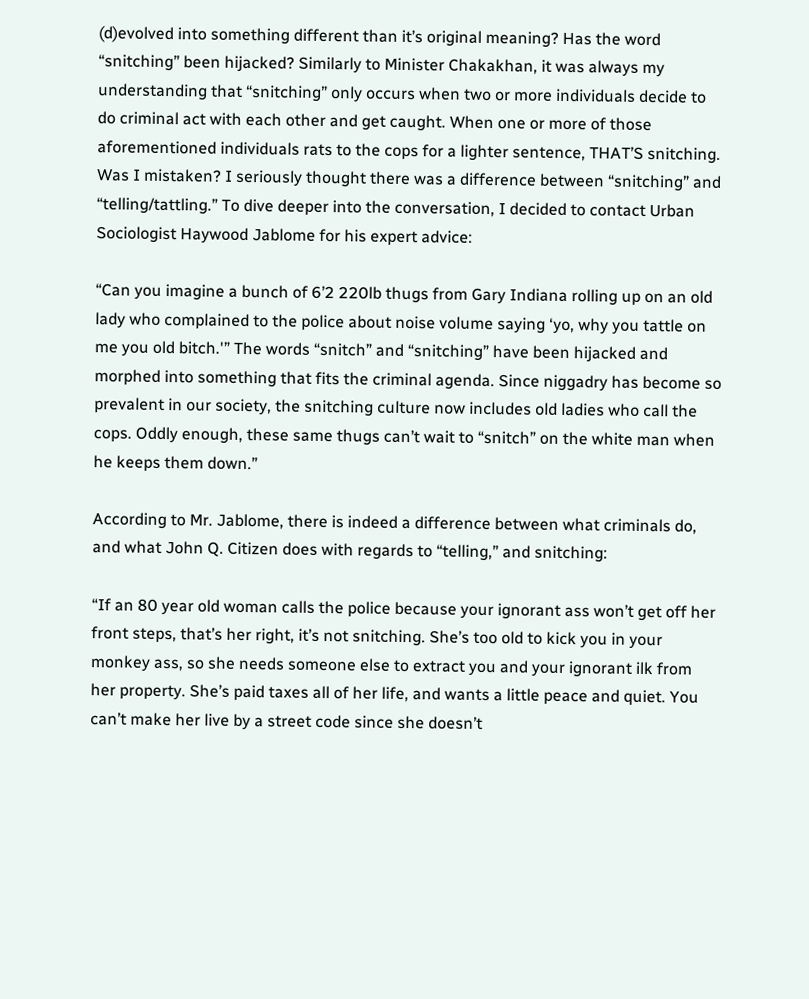(d)evolved into something different than it’s original meaning? Has the word “snitching” been hijacked? Similarly to Minister Chakakhan, it was always my understanding that “snitching” only occurs when two or more individuals decide to do criminal act with each other and get caught. When one or more of those aforementioned individuals rats to the cops for a lighter sentence, THAT’S snitching. Was I mistaken? I seriously thought there was a difference between “snitching” and “telling/tattling.” To dive deeper into the conversation, I decided to contact Urban Sociologist Haywood Jablome for his expert advice:

“Can you imagine a bunch of 6’2 220lb thugs from Gary Indiana rolling up on an old lady who complained to the police about noise volume saying ‘yo, why you tattle on me you old bitch.'” The words “snitch” and “snitching” have been hijacked and morphed into something that fits the criminal agenda. Since niggadry has become so prevalent in our society, the snitching culture now includes old ladies who call the cops. Oddly enough, these same thugs can’t wait to “snitch” on the white man when he keeps them down.”

According to Mr. Jablome, there is indeed a difference between what criminals do, and what John Q. Citizen does with regards to “telling,” and snitching:

“If an 80 year old woman calls the police because your ignorant ass won’t get off her front steps, that’s her right, it’s not snitching. She’s too old to kick you in your monkey ass, so she needs someone else to extract you and your ignorant ilk from her property. She’s paid taxes all of her life, and wants a little peace and quiet. You can’t make her live by a street code since she doesn’t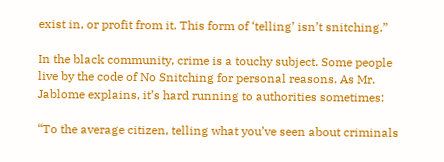exist in, or profit from it. This form of ‘telling’ isn’t snitching.”

In the black community, crime is a touchy subject. Some people live by the code of No Snitching for personal reasons. As Mr. Jablome explains, it’s hard running to authorities sometimes:

“To the average citizen, telling what you’ve seen about criminals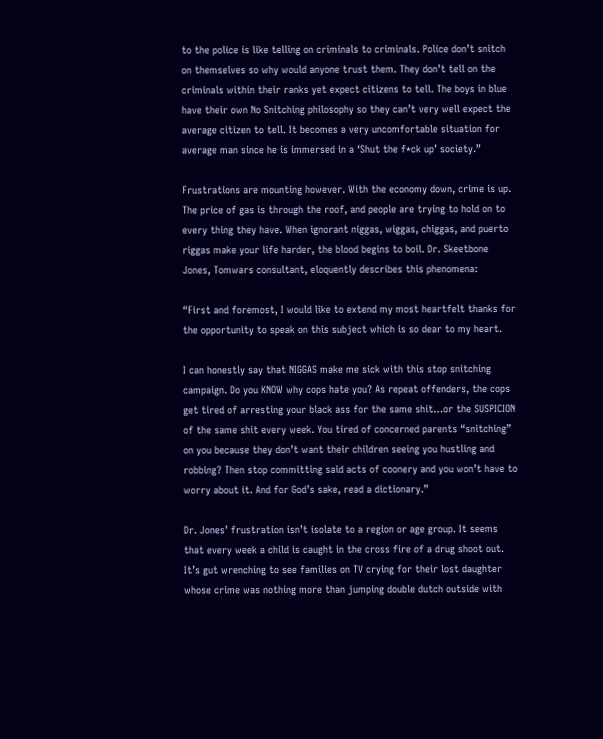to the police is like telling on criminals to criminals. Police don’t snitch on themselves so why would anyone trust them. They don’t tell on the criminals within their ranks yet expect citizens to tell. The boys in blue have their own No Snitching philosophy so they can’t very well expect the average citizen to tell. It becomes a very uncomfortable situation for average man since he is immersed in a ‘Shut the f*ck up’ society.”

Frustrations are mounting however. With the economy down, crime is up. The price of gas is through the roof, and people are trying to hold on to every thing they have. When ignorant niggas, wiggas, chiggas, and puerto riggas make your life harder, the blood begins to boil. Dr. Skeetbone Jones, Tomwars consultant, eloquently describes this phenomena:

“First and foremost, I would like to extend my most heartfelt thanks for the opportunity to speak on this subject which is so dear to my heart.

I can honestly say that NIGGAS make me sick with this stop snitching campaign. Do you KNOW why cops hate you? As repeat offenders, the cops get tired of arresting your black ass for the same shit…or the SUSPICION of the same shit every week. You tired of concerned parents “snitching” on you because they don’t want their children seeing you hustling and robbing? Then stop committing said acts of coonery and you won’t have to worry about it. And for God’s sake, read a dictionary.”

Dr. Jones’ frustration isn’t isolate to a region or age group. It seems that every week a child is caught in the cross fire of a drug shoot out. It’s gut wrenching to see families on TV crying for their lost daughter whose crime was nothing more than jumping double dutch outside with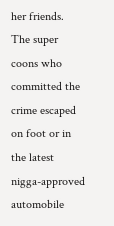her friends. The super coons who committed the crime escaped on foot or in the latest nigga-approved automobile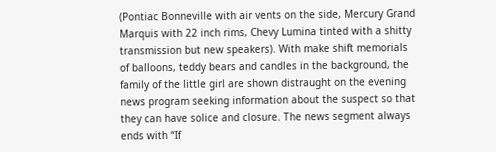(Pontiac Bonneville with air vents on the side, Mercury Grand Marquis with 22 inch rims, Chevy Lumina tinted with a shitty transmission but new speakers). With make shift memorials of balloons, teddy bears and candles in the background, the family of the little girl are shown distraught on the evening news program seeking information about the suspect so that they can have solice and closure. The news segment always ends with “If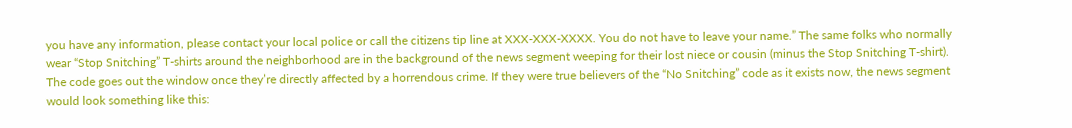you have any information, please contact your local police or call the citizens tip line at XXX-XXX-XXXX. You do not have to leave your name.” The same folks who normally wear “Stop Snitching” T-shirts around the neighborhood are in the background of the news segment weeping for their lost niece or cousin (minus the Stop Snitching T-shirt). The code goes out the window once they’re directly affected by a horrendous crime. If they were true believers of the “No Snitching” code as it exists now, the news segment would look something like this: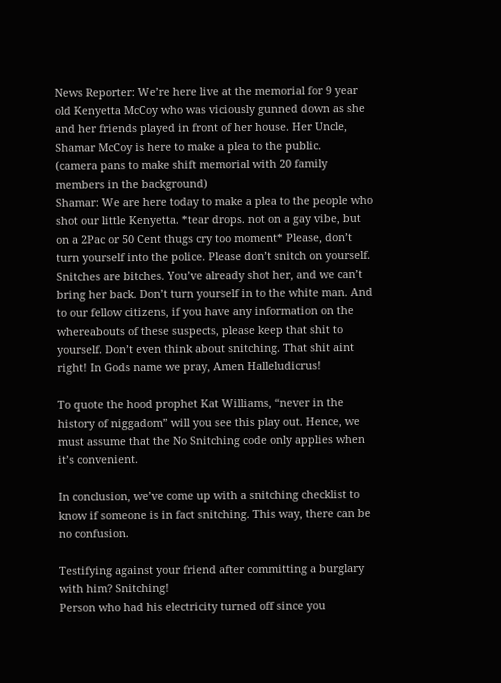News Reporter: We’re here live at the memorial for 9 year old Kenyetta McCoy who was viciously gunned down as she and her friends played in front of her house. Her Uncle, Shamar McCoy is here to make a plea to the public.
(camera pans to make shift memorial with 20 family members in the background)
Shamar: We are here today to make a plea to the people who shot our little Kenyetta. *tear drops. not on a gay vibe, but on a 2Pac or 50 Cent thugs cry too moment* Please, don’t turn yourself into the police. Please don’t snitch on yourself. Snitches are bitches. You’ve already shot her, and we can’t bring her back. Don’t turn yourself in to the white man. And to our fellow citizens, if you have any information on the whereabouts of these suspects, please keep that shit to yourself. Don’t even think about snitching. That shit aint right! In Gods name we pray, Amen Halleludicrus!

To quote the hood prophet Kat Williams, “never in the history of niggadom” will you see this play out. Hence, we must assume that the No Snitching code only applies when it’s convenient.

In conclusion, we’ve come up with a snitching checklist to know if someone is in fact snitching. This way, there can be no confusion.

Testifying against your friend after committing a burglary with him? Snitching!
Person who had his electricity turned off since you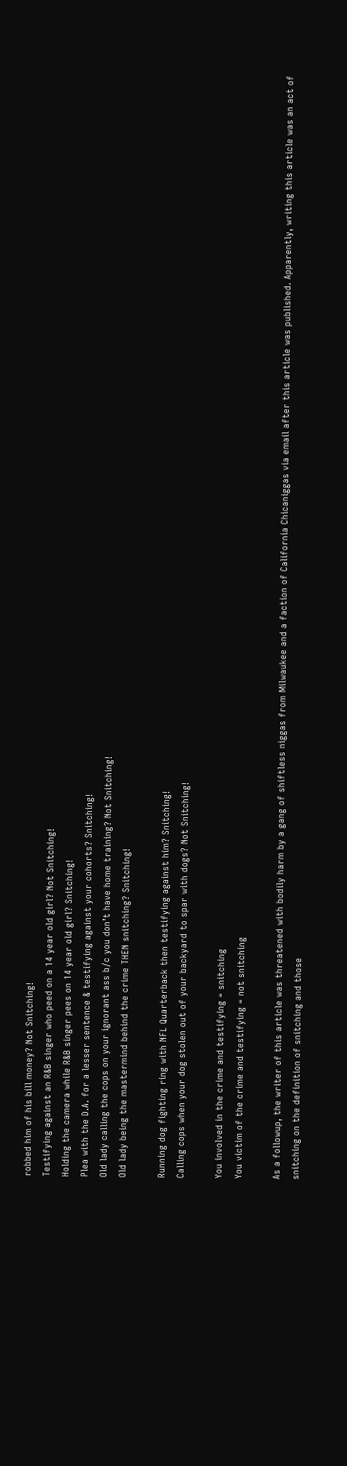robbed him of his bill money? Not Snitching!
Testifying against an R&B singer who peed on a 14 year old girl? Not Snitching!
Holding the camera while R&B singer pees on 14 year old girl? Snitching!
Plea with the D.A. for a lesser sentence & testifying against your cohorts? Snitching!
Old lady calling the cops on your ignorant ass b/c you don’t have home training? Not Snitching!
Old lady being the mastermind behind the crime THEN snitching? Snitching!

Running dog fighting ring with NFL Quarterback then testifying against him? Snitching!
Calling cops when your dog stolen out of your backyard to spar with dogs? Not Snitching!

You involved in the crime and testifying = snitching
You victim of the crime and testifying = not snitching

As a followup, the writer of this article was threatened with bodily harm by a gang of shiftless niggas from Milwaukee and a faction of California Chicaniggas via email after this article was published. Apparently, writing this article was an act of snitching on the definition of snitching and those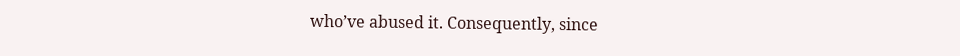who’ve abused it. Consequently, since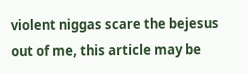violent niggas scare the bejesus out of me, this article may be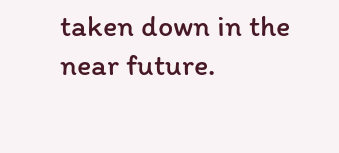taken down in the near future.